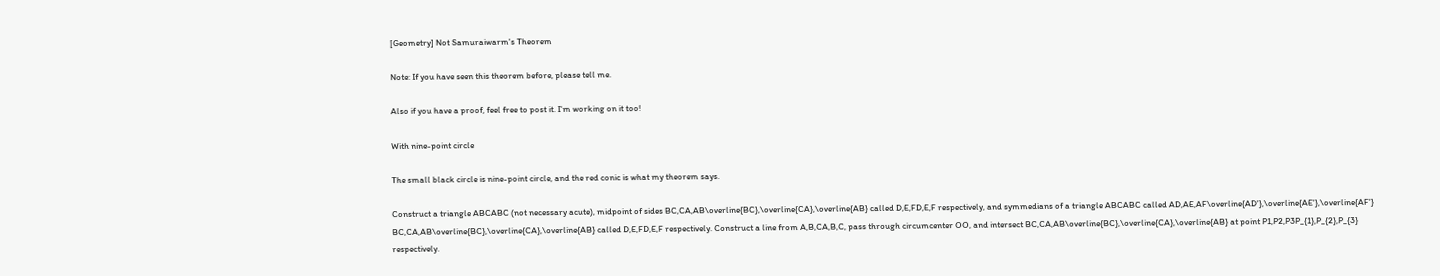[Geometry] Not Samuraiwarm's Theorem

Note: If you have seen this theorem before, please tell me.

Also if you have a proof, feel free to post it. I'm working on it too!

With nine-point circle

The small black circle is nine-point circle, and the red conic is what my theorem says.

Construct a triangle ABCABC (not necessary acute), midpoint of sides BC,CA,AB\overline{BC},\overline{CA},\overline{AB} called D,E,FD,E,F respectively, and symmedians of a triangle ABCABC called AD,AE,AF\overline{AD'},\overline{AE'},\overline{AF'} BC,CA,AB\overline{BC},\overline{CA},\overline{AB} called D,E,FD,E,F respectively. Construct a line from A,B,CA,B,C, pass through circumcenter OO, and intersect BC,CA,AB\overline{BC},\overline{CA},\overline{AB} at point P1,P2,P3P_{1},P_{2},P_{3} respectively.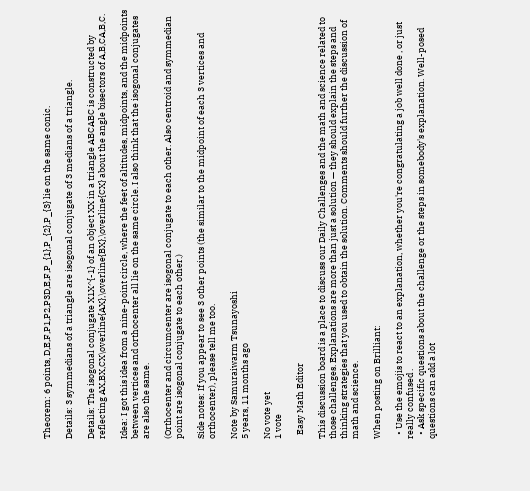Theorem: 6 points, D,E,F,P1,P2,P3D,E,F,P_{1},P_{2},P_{3} lie on the same conic.

Details: 3 symmedians of a triangle are isogonal conjugate of 3 medians of a triangle.

Details: The isogonal conjugate X1X^{-1} of an object XX in a triangle ABCABC is constructed by reflecting AX,BX,CX\overline{AX},\overline{BX},\overline{CX} about the angle bisectors of A,B,CA,B,C.

Idea: I got this idea from a nine-point circle, where the feet of altitudes, midpoints, and the midpoints between vertices and orthocenter all lie on the same circle. I also think that the isogonal conjugates are also the same.

(Orthocenter and circumcenter are isogonal conjugate to each other. Also centroid and symmedian point are isogonal conjugate to each other.)

Side notes: If you appear to see 3 other points (the similar to the midpoint of each 3 vertices and orthocenter), please tell me too.

Note by Samuraiwarm Tsunayoshi
5 years, 11 months ago

No vote yet
1 vote

  Easy Math Editor

This discussion board is a place to discuss our Daily Challenges and the math and science related to those challenges. Explanations are more than just a solution — they should explain the steps and thinking strategies that you used to obtain the solution. Comments should further the discussion of math and science.

When posting on Brilliant:

  • Use the emojis to react to an explanation, whether you're congratulating a job well done , or just really confused .
  • Ask specific questions about the challenge or the steps in somebody's explanation. Well-posed questions can add a lot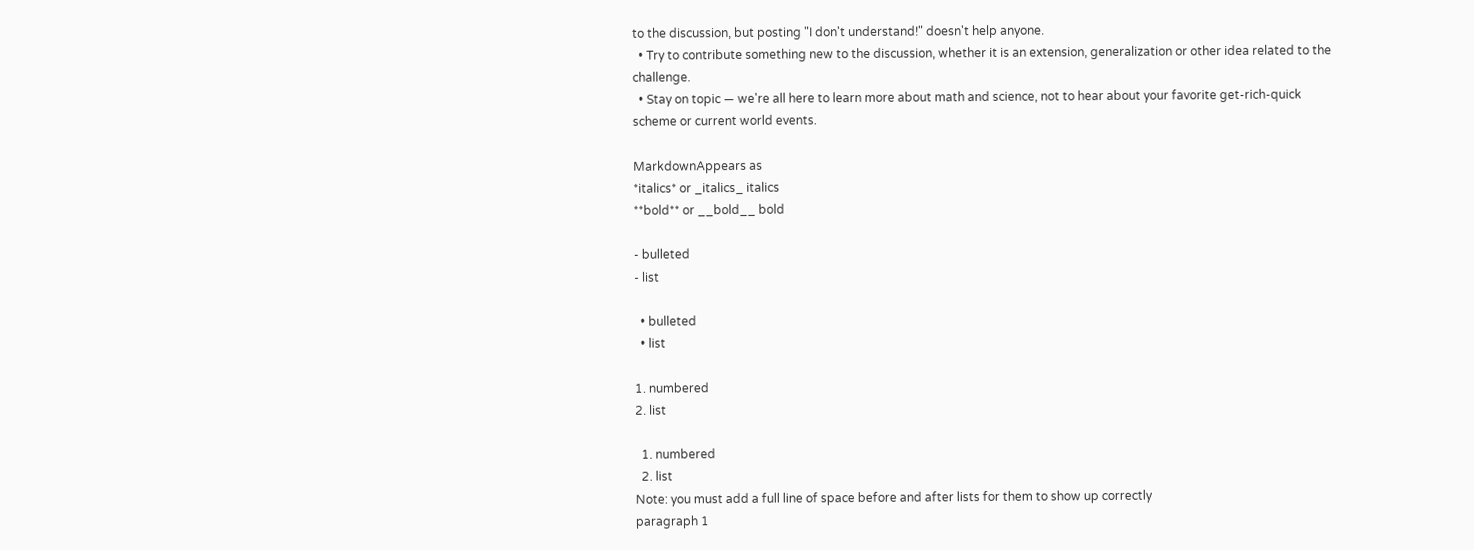to the discussion, but posting "I don't understand!" doesn't help anyone.
  • Try to contribute something new to the discussion, whether it is an extension, generalization or other idea related to the challenge.
  • Stay on topic — we're all here to learn more about math and science, not to hear about your favorite get-rich-quick scheme or current world events.

MarkdownAppears as
*italics* or _italics_ italics
**bold** or __bold__ bold

- bulleted
- list

  • bulleted
  • list

1. numbered
2. list

  1. numbered
  2. list
Note: you must add a full line of space before and after lists for them to show up correctly
paragraph 1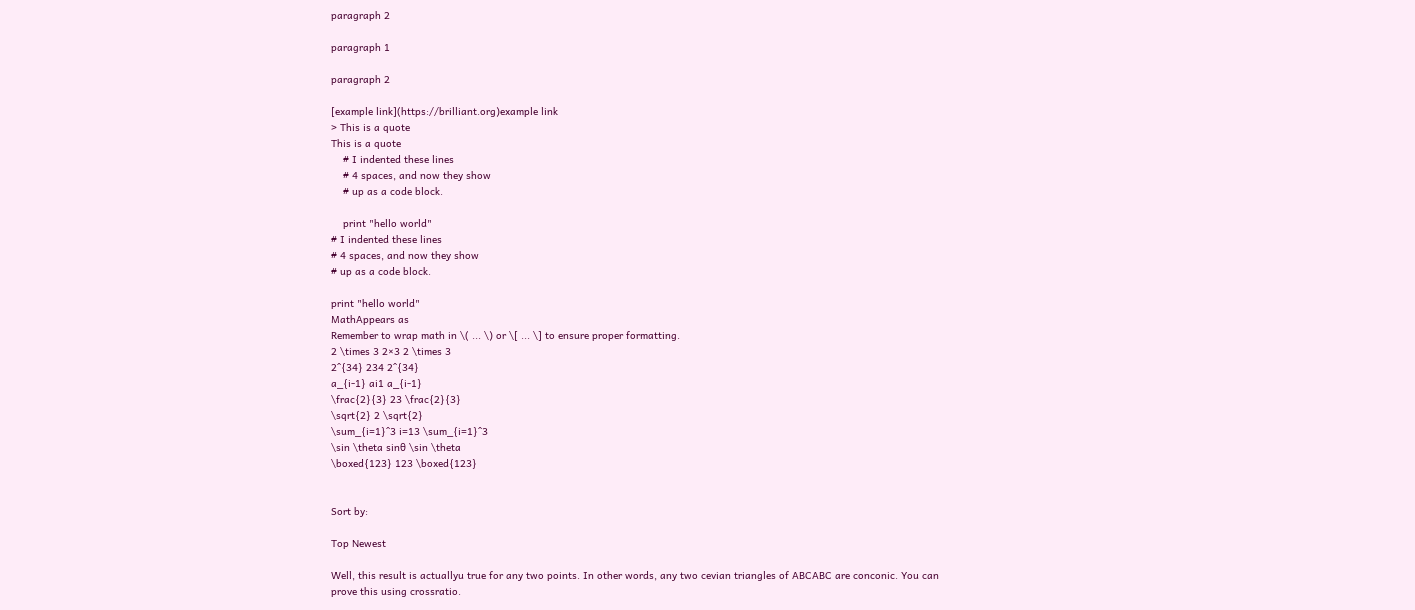paragraph 2

paragraph 1

paragraph 2

[example link](https://brilliant.org)example link
> This is a quote
This is a quote
    # I indented these lines
    # 4 spaces, and now they show
    # up as a code block.

    print "hello world"
# I indented these lines
# 4 spaces, and now they show
# up as a code block.

print "hello world"
MathAppears as
Remember to wrap math in \( ... \) or \[ ... \] to ensure proper formatting.
2 \times 3 2×3 2 \times 3
2^{34} 234 2^{34}
a_{i-1} ai1 a_{i-1}
\frac{2}{3} 23 \frac{2}{3}
\sqrt{2} 2 \sqrt{2}
\sum_{i=1}^3 i=13 \sum_{i=1}^3
\sin \theta sinθ \sin \theta
\boxed{123} 123 \boxed{123}


Sort by:

Top Newest

Well, this result is actuallyu true for any two points. In other words, any two cevian triangles of ABCABC are conconic. You can prove this using crossratio.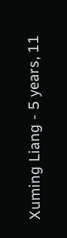Xuming Liang - 5 years, 11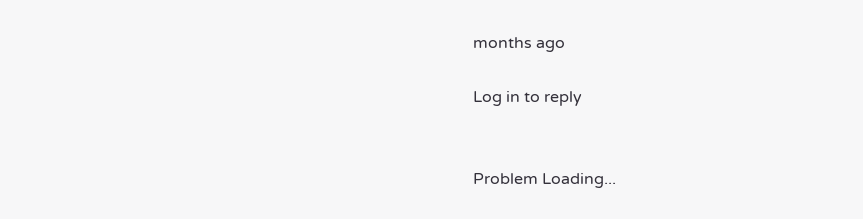months ago

Log in to reply


Problem Loading...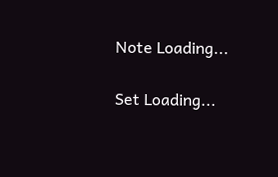Note Loading...

Set Loading...